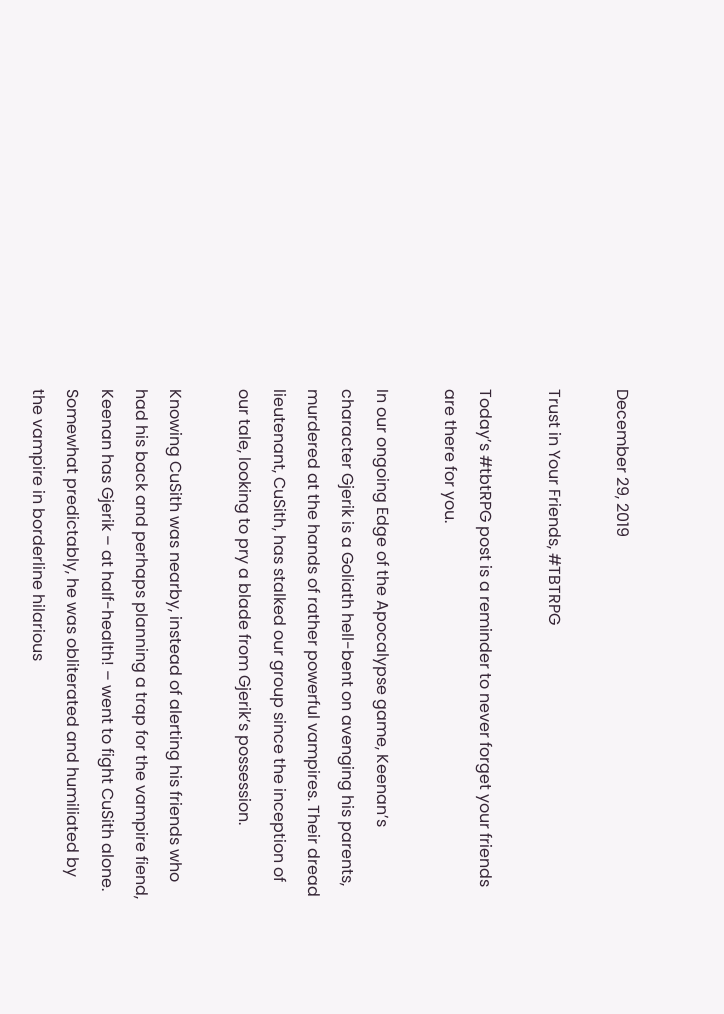December 29, 2019

Trust in Your Friends, #TBTRPG

Today’s #tbtRPG post is a reminder to never forget your friends are there for you.

In our ongoing Edge of the Apocalypse game, Keenan’s character Gjerik is a Goliath hell-bent on avenging his parents, murdered at the hands of rather powerful vampires. Their dread lieutenant, CuSith, has stalked our group since the inception of our tale, looking to pry a blade from Gjerik’s possession.

Knowing CuSith was nearby, instead of alerting his friends who had his back and perhaps planning a trap for the vampire fiend, Keenan has Gjerik – at half-health! – went to fight CuSith alone. Somewhat predictably, he was obliterated and humiliated by the vampire in borderline hilarious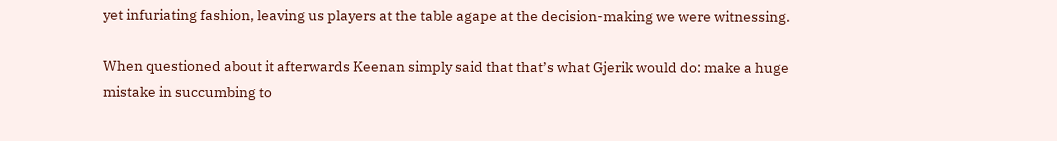yet infuriating fashion, leaving us players at the table agape at the decision-making we were witnessing.

When questioned about it afterwards Keenan simply said that that’s what Gjerik would do: make a huge mistake in succumbing to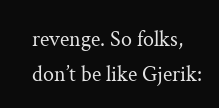revenge. So folks, don’t be like Gjerik: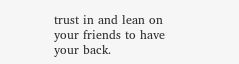trust in and lean on your friends to have your back.